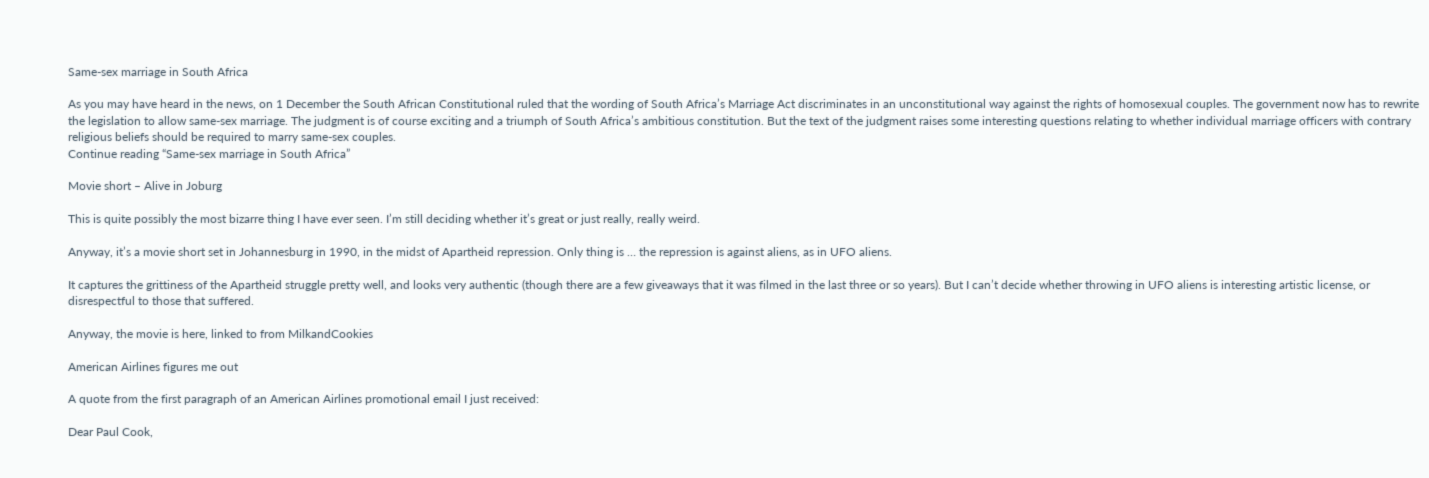Same-sex marriage in South Africa

As you may have heard in the news, on 1 December the South African Constitutional ruled that the wording of South Africa’s Marriage Act discriminates in an unconstitutional way against the rights of homosexual couples. The government now has to rewrite the legislation to allow same-sex marriage. The judgment is of course exciting and a triumph of South Africa’s ambitious constitution. But the text of the judgment raises some interesting questions relating to whether individual marriage officers with contrary religious beliefs should be required to marry same-sex couples.
Continue reading “Same-sex marriage in South Africa”

Movie short – Alive in Joburg

This is quite possibly the most bizarre thing I have ever seen. I’m still deciding whether it’s great or just really, really weird.

Anyway, it’s a movie short set in Johannesburg in 1990, in the midst of Apartheid repression. Only thing is … the repression is against aliens, as in UFO aliens.

It captures the grittiness of the Apartheid struggle pretty well, and looks very authentic (though there are a few giveaways that it was filmed in the last three or so years). But I can’t decide whether throwing in UFO aliens is interesting artistic license, or disrespectful to those that suffered.

Anyway, the movie is here, linked to from MilkandCookies

American Airlines figures me out

A quote from the first paragraph of an American Airlines promotional email I just received:

Dear Paul Cook,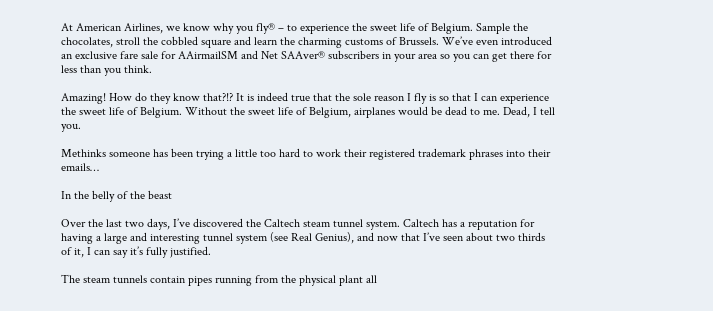At American Airlines, we know why you fly® – to experience the sweet life of Belgium. Sample the chocolates, stroll the cobbled square and learn the charming customs of Brussels. We’ve even introduced an exclusive fare sale for AAirmailSM and Net SAAver® subscribers in your area so you can get there for less than you think.

Amazing! How do they know that?!? It is indeed true that the sole reason I fly is so that I can experience the sweet life of Belgium. Without the sweet life of Belgium, airplanes would be dead to me. Dead, I tell you.

Methinks someone has been trying a little too hard to work their registered trademark phrases into their emails…

In the belly of the beast

Over the last two days, I’ve discovered the Caltech steam tunnel system. Caltech has a reputation for having a large and interesting tunnel system (see Real Genius), and now that I’ve seen about two thirds of it, I can say it’s fully justified.

The steam tunnels contain pipes running from the physical plant all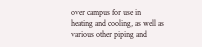over campus for use in heating and cooling, as well as various other piping and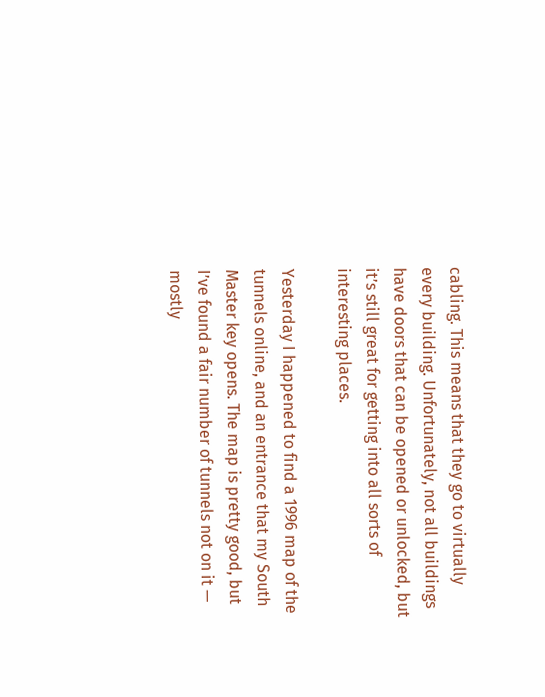cabling. This means that they go to virtually every building. Unfortunately, not all buildings have doors that can be opened or unlocked, but it’s still great for getting into all sorts of interesting places.

Yesterday I happened to find a 1996 map of the tunnels online, and an entrance that my South Master key opens. The map is pretty good, but I’ve found a fair number of tunnels not on it — mostly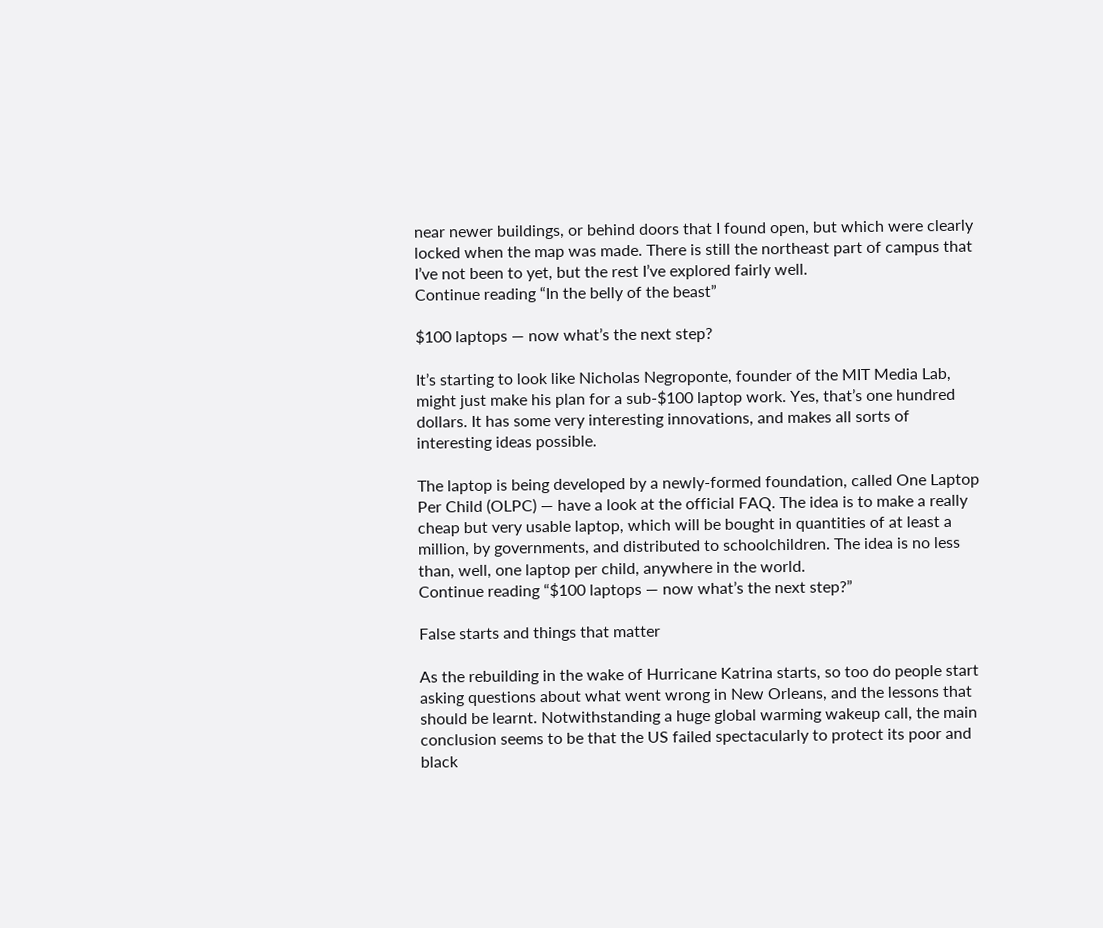near newer buildings, or behind doors that I found open, but which were clearly locked when the map was made. There is still the northeast part of campus that I’ve not been to yet, but the rest I’ve explored fairly well.
Continue reading “In the belly of the beast”

$100 laptops — now what’s the next step?

It’s starting to look like Nicholas Negroponte, founder of the MIT Media Lab, might just make his plan for a sub-$100 laptop work. Yes, that’s one hundred dollars. It has some very interesting innovations, and makes all sorts of interesting ideas possible.

The laptop is being developed by a newly-formed foundation, called One Laptop Per Child (OLPC) — have a look at the official FAQ. The idea is to make a really cheap but very usable laptop, which will be bought in quantities of at least a million, by governments, and distributed to schoolchildren. The idea is no less than, well, one laptop per child, anywhere in the world.
Continue reading “$100 laptops — now what’s the next step?”

False starts and things that matter

As the rebuilding in the wake of Hurricane Katrina starts, so too do people start asking questions about what went wrong in New Orleans, and the lessons that should be learnt. Notwithstanding a huge global warming wakeup call, the main conclusion seems to be that the US failed spectacularly to protect its poor and black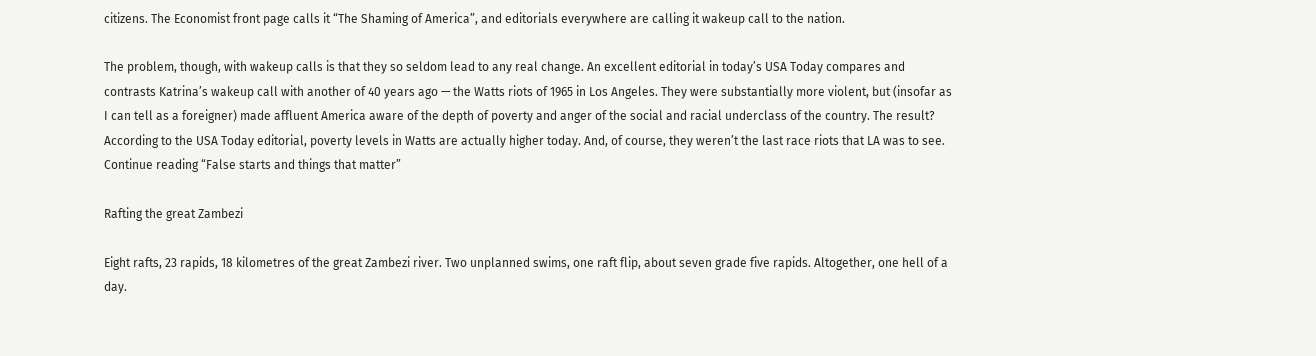citizens. The Economist front page calls it “The Shaming of America”, and editorials everywhere are calling it wakeup call to the nation.

The problem, though, with wakeup calls is that they so seldom lead to any real change. An excellent editorial in today’s USA Today compares and contrasts Katrina’s wakeup call with another of 40 years ago — the Watts riots of 1965 in Los Angeles. They were substantially more violent, but (insofar as I can tell as a foreigner) made affluent America aware of the depth of poverty and anger of the social and racial underclass of the country. The result? According to the USA Today editorial, poverty levels in Watts are actually higher today. And, of course, they weren’t the last race riots that LA was to see.
Continue reading “False starts and things that matter”

Rafting the great Zambezi

Eight rafts, 23 rapids, 18 kilometres of the great Zambezi river. Two unplanned swims, one raft flip, about seven grade five rapids. Altogether, one hell of a day.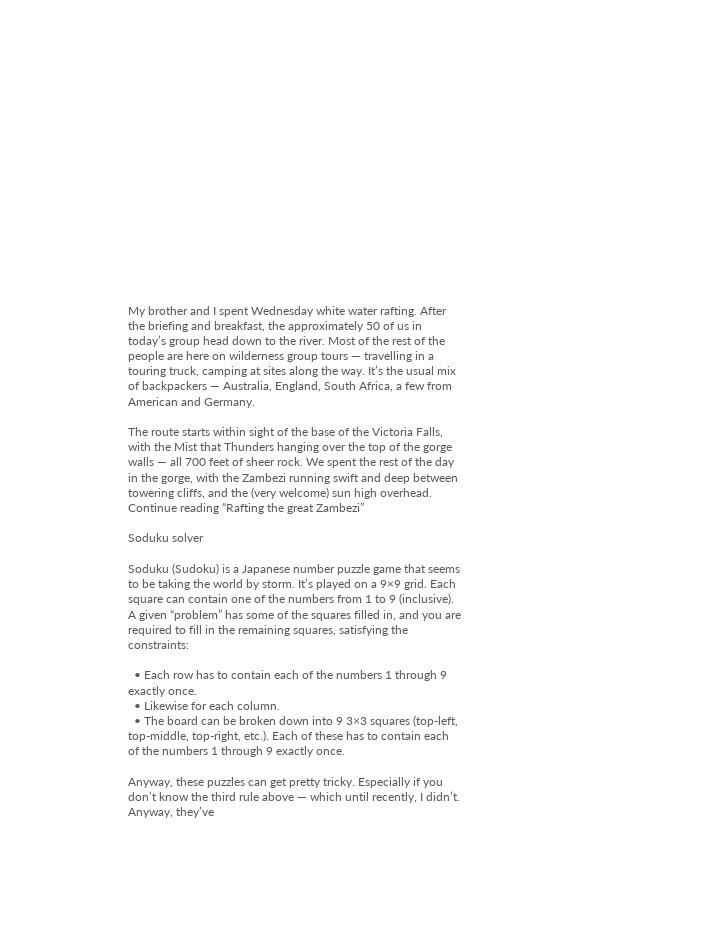My brother and I spent Wednesday white water rafting. After the briefing and breakfast, the approximately 50 of us in today’s group head down to the river. Most of the rest of the people are here on wilderness group tours — travelling in a touring truck, camping at sites along the way. It’s the usual mix of backpackers — Australia, England, South Africa, a few from American and Germany.

The route starts within sight of the base of the Victoria Falls, with the Mist that Thunders hanging over the top of the gorge walls — all 700 feet of sheer rock. We spent the rest of the day in the gorge, with the Zambezi running swift and deep between towering cliffs, and the (very welcome) sun high overhead.
Continue reading “Rafting the great Zambezi”

Soduku solver

Soduku (Sudoku) is a Japanese number puzzle game that seems to be taking the world by storm. It’s played on a 9×9 grid. Each square can contain one of the numbers from 1 to 9 (inclusive). A given “problem” has some of the squares filled in, and you are required to fill in the remaining squares, satisfying the constraints:

  • Each row has to contain each of the numbers 1 through 9 exactly once.
  • Likewise for each column.
  • The board can be broken down into 9 3×3 squares (top-left, top-middle, top-right, etc.). Each of these has to contain each of the numbers 1 through 9 exactly once.

Anyway, these puzzles can get pretty tricky. Especially if you don’t know the third rule above — which until recently, I didn’t. Anyway, they’ve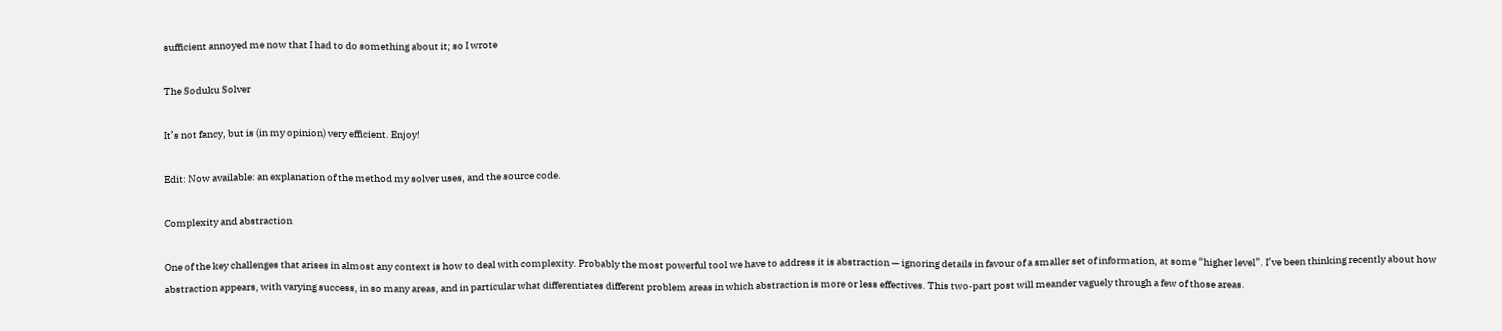sufficient annoyed me now that I had to do something about it; so I wrote

The Soduku Solver

It’s not fancy, but is (in my opinion) very efficient. Enjoy!

Edit: Now available: an explanation of the method my solver uses, and the source code.

Complexity and abstraction

One of the key challenges that arises in almost any context is how to deal with complexity. Probably the most powerful tool we have to address it is abstraction — ignoring details in favour of a smaller set of information, at some “higher level”. I’ve been thinking recently about how abstraction appears, with varying success, in so many areas, and in particular what differentiates different problem areas in which abstraction is more or less effectives. This two-part post will meander vaguely through a few of those areas.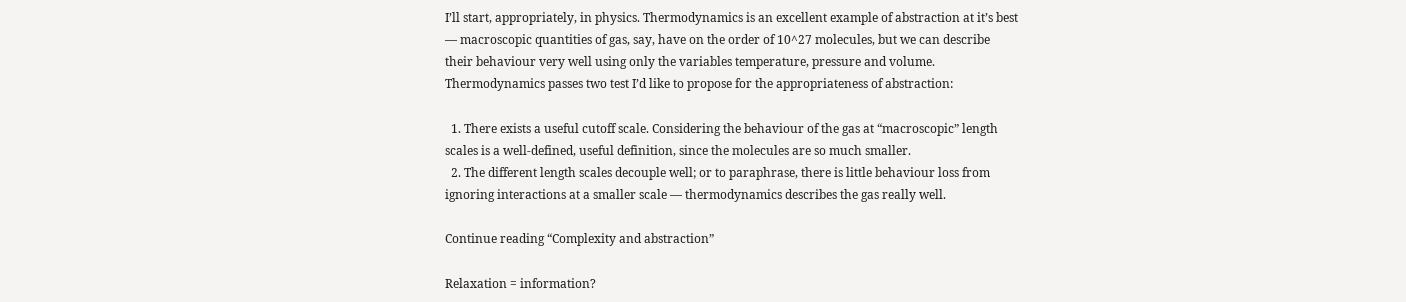I’ll start, appropriately, in physics. Thermodynamics is an excellent example of abstraction at it’s best — macroscopic quantities of gas, say, have on the order of 10^27 molecules, but we can describe their behaviour very well using only the variables temperature, pressure and volume. Thermodynamics passes two test I’d like to propose for the appropriateness of abstraction:

  1. There exists a useful cutoff scale. Considering the behaviour of the gas at “macroscopic” length scales is a well-defined, useful definition, since the molecules are so much smaller.
  2. The different length scales decouple well; or to paraphrase, there is little behaviour loss from ignoring interactions at a smaller scale — thermodynamics describes the gas really well.

Continue reading “Complexity and abstraction”

Relaxation = information?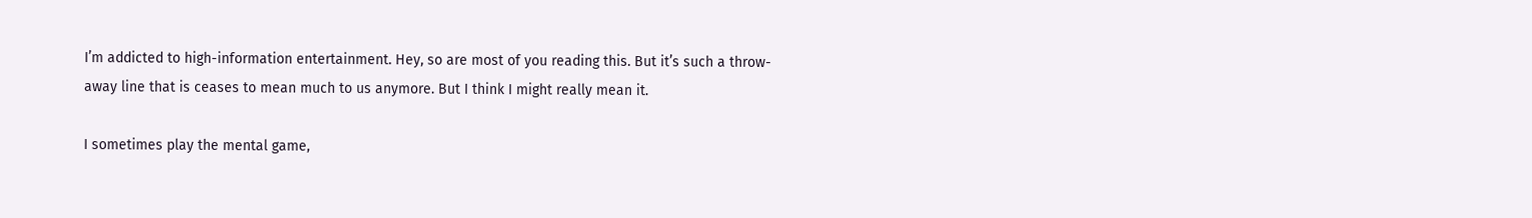I’m addicted to high-information entertainment. Hey, so are most of you reading this. But it’s such a throw-away line that is ceases to mean much to us anymore. But I think I might really mean it.

I sometimes play the mental game,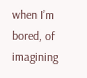when I’m bored, of imagining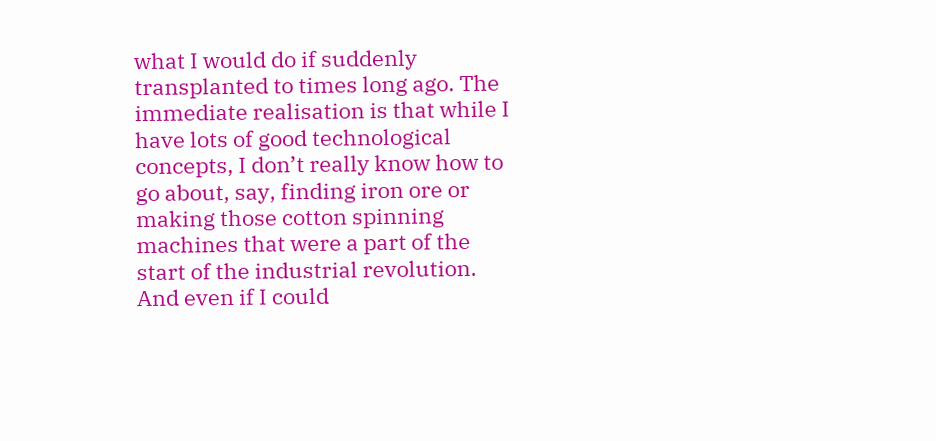what I would do if suddenly transplanted to times long ago. The immediate realisation is that while I have lots of good technological concepts, I don’t really know how to go about, say, finding iron ore or making those cotton spinning machines that were a part of the start of the industrial revolution. And even if I could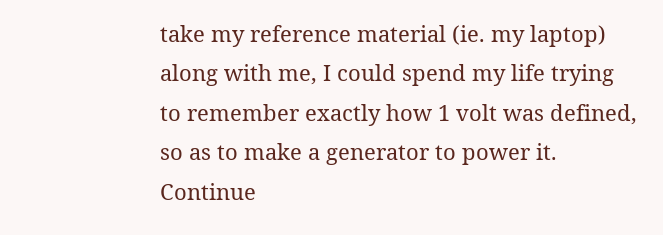take my reference material (ie. my laptop) along with me, I could spend my life trying to remember exactly how 1 volt was defined, so as to make a generator to power it.
Continue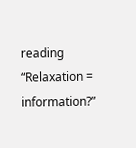reading “Relaxation = information?”